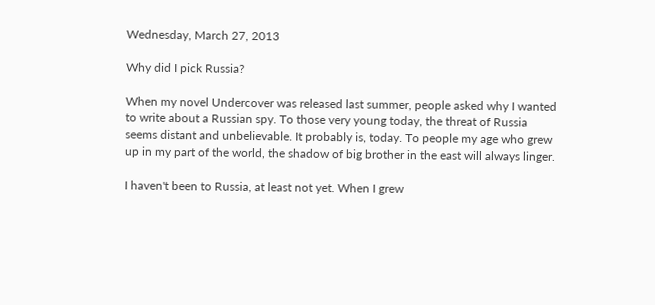Wednesday, March 27, 2013

Why did I pick Russia?

When my novel Undercover was released last summer, people asked why I wanted to write about a Russian spy. To those very young today, the threat of Russia seems distant and unbelievable. It probably is, today. To people my age who grew up in my part of the world, the shadow of big brother in the east will always linger.

I haven't been to Russia, at least not yet. When I grew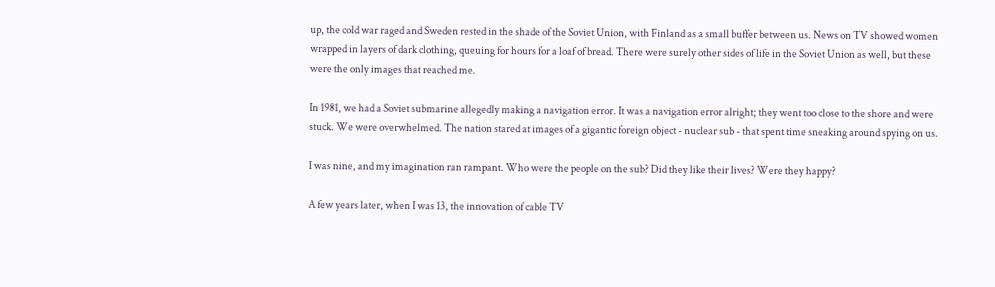up, the cold war raged and Sweden rested in the shade of the Soviet Union, with Finland as a small buffer between us. News on TV showed women wrapped in layers of dark clothing, queuing for hours for a loaf of bread. There were surely other sides of life in the Soviet Union as well, but these were the only images that reached me.

In 1981, we had a Soviet submarine allegedly making a navigation error. It was a navigation error alright; they went too close to the shore and were stuck. We were overwhelmed. The nation stared at images of a gigantic foreign object - nuclear sub - that spent time sneaking around spying on us.

I was nine, and my imagination ran rampant. Who were the people on the sub? Did they like their lives? Were they happy?

A few years later, when I was 13, the innovation of cable TV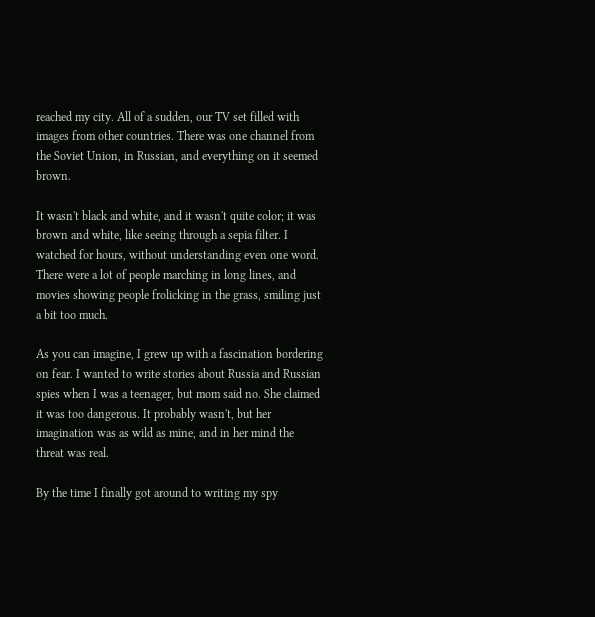reached my city. All of a sudden, our TV set filled with images from other countries. There was one channel from the Soviet Union, in Russian, and everything on it seemed brown.

It wasn't black and white, and it wasn't quite color; it was brown and white, like seeing through a sepia filter. I watched for hours, without understanding even one word. There were a lot of people marching in long lines, and movies showing people frolicking in the grass, smiling just a bit too much.

As you can imagine, I grew up with a fascination bordering on fear. I wanted to write stories about Russia and Russian spies when I was a teenager, but mom said no. She claimed it was too dangerous. It probably wasn't, but her imagination was as wild as mine, and in her mind the threat was real.

By the time I finally got around to writing my spy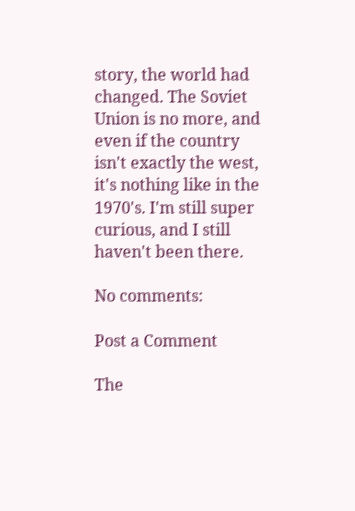story, the world had changed. The Soviet Union is no more, and even if the country isn't exactly the west, it's nothing like in the 1970's. I'm still super curious, and I still haven't been there.

No comments:

Post a Comment

The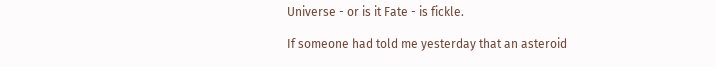Universe - or is it Fate - is fickle.

If someone had told me yesterday that an asteroid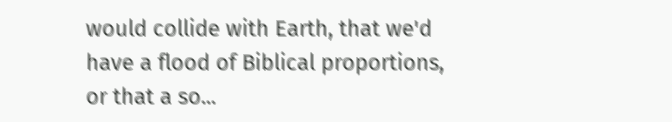would collide with Earth, that we'd have a flood of Biblical proportions, or that a so...